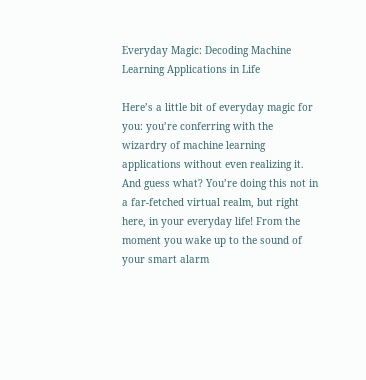Everyday Magic: Decoding Machine Learning Applications in Life

Here’s a little bit of everyday magic for you: you’re conferring with the wizardry of machine learning applications without even realizing it. And guess what? You’re doing this not in a far-fetched virtual realm, but right here, in your everyday life! From the moment you wake up to the sound of your smart alarm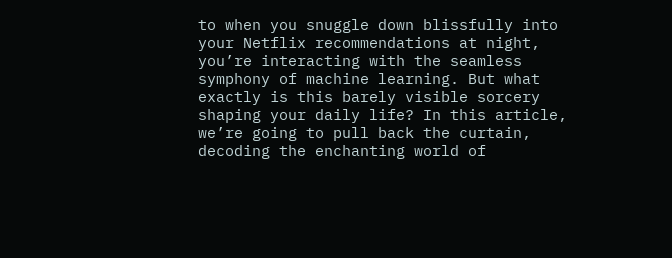to when you snuggle down blissfully into your Netflix recommendations at night, you’re interacting with the seamless symphony of machine learning. But what exactly is this barely visible sorcery shaping your daily life? In this article, we’re going to pull back the curtain, decoding the enchanting world of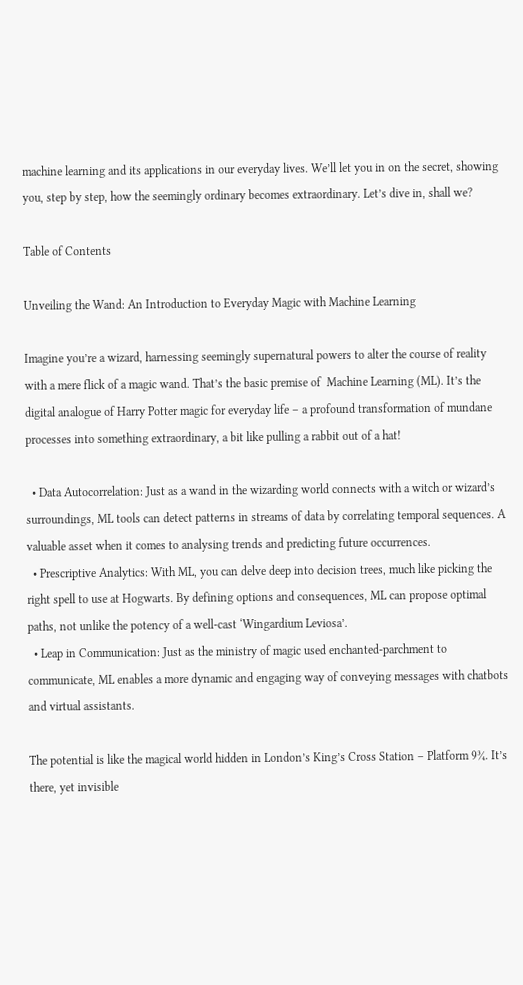machine learning and its applications in our everyday lives. We’ll let you in on the secret, showing you, step by step, how the seemingly ordinary becomes extraordinary. Let’s dive in, shall we?

Table of Contents

Unveiling the Wand: An Introduction to Everyday Magic with Machine Learning

Imagine you’re a wizard, harnessing seemingly supernatural powers to alter the course of reality with a mere flick of a magic wand. That’s the basic premise of  Machine Learning (ML). It’s the digital analogue of Harry Potter magic for everyday life – a profound transformation of mundane processes into something extraordinary, a bit like pulling a rabbit out of a hat!

  • Data Autocorrelation: Just as a wand in the wizarding world connects with a witch or wizard’s surroundings, ML tools can detect patterns in streams of data by correlating temporal sequences. A valuable asset when it comes to analysing trends and predicting future occurrences.
  • Prescriptive Analytics: With ML, you can delve deep into decision trees, much like picking the right spell to use at Hogwarts. By defining options and consequences, ML can propose optimal paths, not unlike the potency of a well-cast ‘Wingardium Leviosa’.
  • Leap in Communication: Just as the ministry of magic used enchanted-parchment to communicate, ML enables a more dynamic and engaging way of conveying messages with chatbots and virtual assistants.

The potential is like the magical world hidden in London’s King’s Cross Station – Platform 9¾. It’s there, yet invisible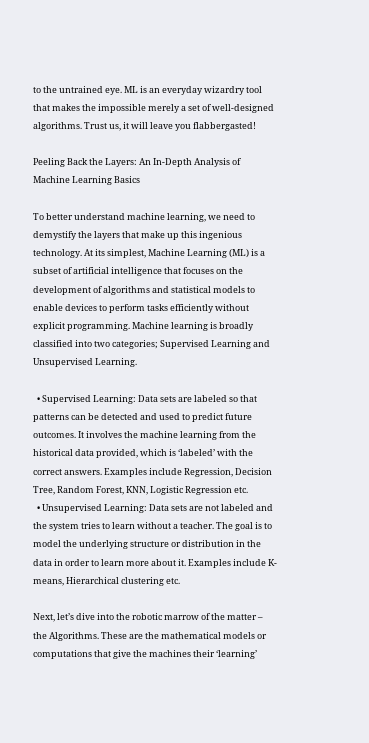to the untrained eye. ML is an everyday wizardry tool that makes the impossible merely a set of well-designed algorithms. Trust us, it will leave you flabbergasted!

Peeling Back the Layers: An In-Depth Analysis of Machine Learning Basics

To better understand machine learning, we need to demystify the layers that make up this ingenious technology. At its simplest, Machine Learning (ML) is a subset of artificial intelligence that focuses on the development of algorithms and statistical models to enable devices to perform tasks efficiently without explicit programming. Machine learning is broadly classified into two categories; Supervised Learning and Unsupervised Learning.

  • Supervised Learning: Data sets are labeled so that patterns can be detected and used to predict future outcomes. It involves the machine learning from the historical data provided, which is ‘labeled’ with the correct answers. Examples include Regression, Decision Tree, Random Forest, KNN, Logistic Regression etc.
  • Unsupervised Learning: Data sets are not labeled and the system tries to learn without a teacher. The goal is to model the underlying structure or distribution in the data in order to learn more about it. Examples include K-means, Hierarchical clustering etc.

Next, let’s dive into the robotic marrow of the matter – the Algorithms. These are the mathematical models or computations that give the machines their ‘learning’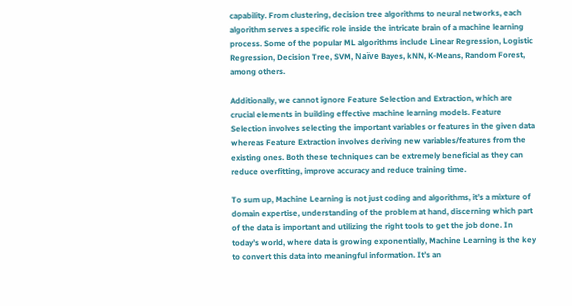capability. From clustering, decision tree algorithms to neural networks, each algorithm serves a specific role inside the intricate brain of a machine learning process. Some of the popular ML algorithms include Linear Regression, Logistic Regression, Decision Tree, SVM, Naïve Bayes, kNN, K-Means, Random Forest, among others.

Additionally, we cannot ignore Feature Selection and Extraction, which are crucial elements in building effective machine learning models. Feature Selection involves selecting the important variables or features in the given data whereas Feature Extraction involves deriving new variables/features from the existing ones. Both these techniques can be extremely beneficial as they can reduce overfitting, improve accuracy and reduce training time.

To sum up, Machine Learning is not just coding and algorithms, it’s a mixture of domain expertise, understanding of the problem at hand, discerning which part of the data is important and utilizing the right tools to get the job done. In today’s world, where data is growing exponentially, Machine Learning is the key to convert this data into meaningful information. It’s an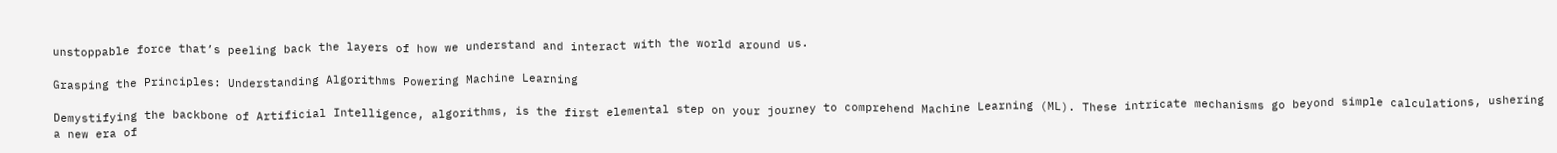unstoppable force that’s peeling back the layers of how we understand and interact with the world around us.

Grasping the Principles: Understanding Algorithms Powering Machine Learning

Demystifying the backbone of Artificial Intelligence, algorithms, is the first elemental step on your journey to comprehend Machine Learning (ML). These intricate mechanisms go beyond simple calculations, ushering a new era of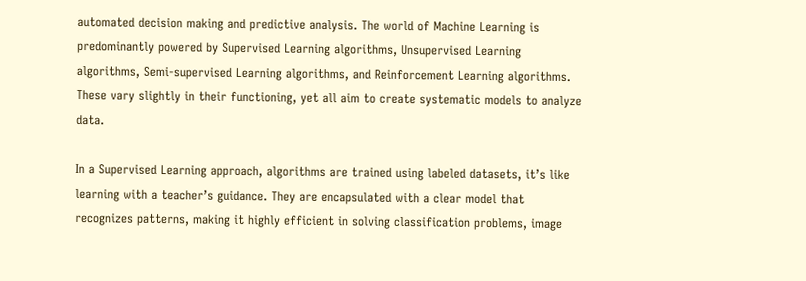automated decision making and predictive analysis. The world of Machine Learning is predominantly powered by Supervised Learning algorithms, Unsupervised Learning algorithms, Semi-supervised Learning algorithms, and Reinforcement Learning algorithms. These vary slightly in their functioning, yet all aim to create systematic models to analyze data.

In a Supervised Learning approach, algorithms are trained using labeled datasets, it’s like learning with a teacher’s guidance. They are encapsulated with a clear model that recognizes patterns, making it highly efficient in solving classification problems, image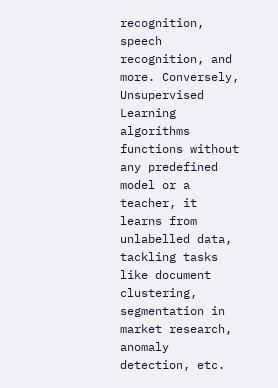recognition, speech recognition, and more. Conversely, Unsupervised Learning algorithms functions without any predefined model or a teacher, it learns from unlabelled data, tackling tasks like document clustering, segmentation in market research, anomaly detection, etc.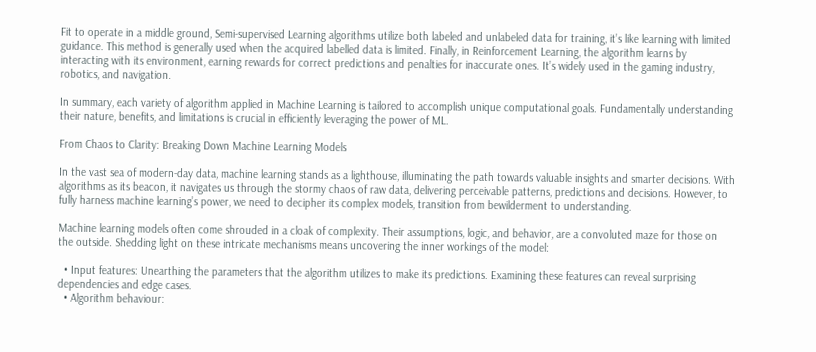Fit to operate in a middle ground, Semi-supervised Learning algorithms utilize both labeled and unlabeled data for training, it’s like learning with limited guidance. This method is generally used when the acquired labelled data is limited. Finally, in Reinforcement Learning, the algorithm learns by interacting with its environment, earning rewards for correct predictions and penalties for inaccurate ones. It’s widely used in the gaming industry, robotics, and navigation.

In summary, each variety of algorithm applied in Machine Learning is tailored to accomplish unique computational goals. Fundamentally understanding their nature, benefits, and limitations is crucial in efficiently leveraging the power of ML.

From Chaos to Clarity: Breaking Down Machine Learning Models

In the vast sea of modern-day data, machine learning stands as a lighthouse, illuminating the path towards valuable insights and smarter decisions. With algorithms as its beacon, it navigates us through the stormy chaos of raw data, delivering perceivable patterns, predictions and decisions. However, to fully harness machine learning’s power, we need to decipher its complex models, transition from bewilderment to understanding.

Machine learning models often come shrouded in a cloak of complexity. Their assumptions, logic, and behavior, are a convoluted maze for those on the outside. Shedding light on these intricate mechanisms means uncovering the inner workings of the model:

  • Input features: Unearthing the parameters that the algorithm utilizes to make its predictions. Examining these features can reveal surprising dependencies and edge cases.
  • Algorithm behaviour: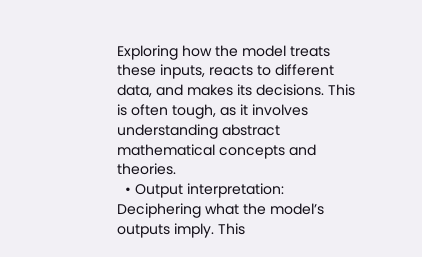Exploring how the model treats these inputs, reacts to different data, and makes its decisions. This is often tough, as it involves understanding abstract mathematical concepts and theories.
  • Output interpretation: Deciphering what the model’s outputs imply. This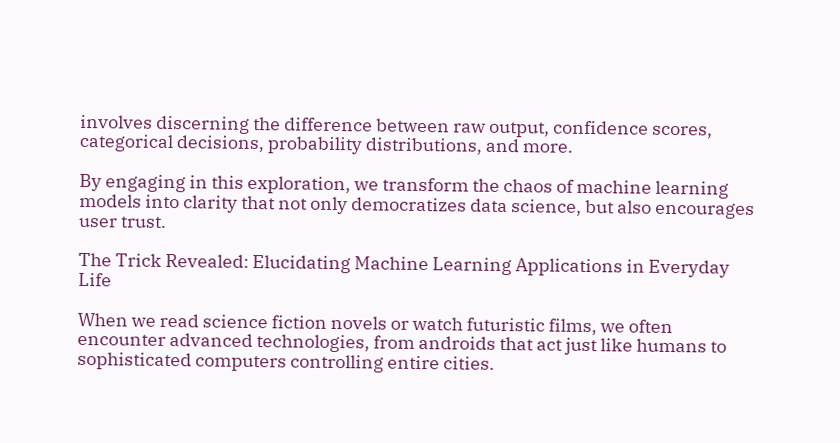involves discerning the difference between raw output, confidence scores, categorical decisions, probability distributions, and more.

By engaging in this exploration, we transform the chaos of machine learning models into clarity that not only democratizes data science, but also encourages user trust.

The Trick Revealed: Elucidating Machine Learning Applications in Everyday Life

When we read science fiction novels or watch futuristic films, we often encounter advanced technologies, from androids that act just like humans to sophisticated computers controlling entire cities.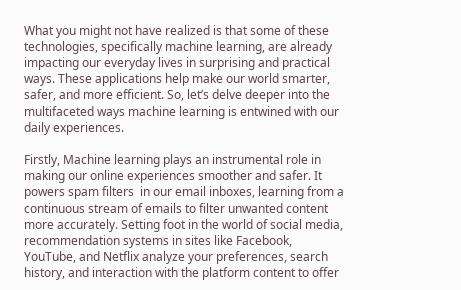What you might not have realized is that some of these technologies, specifically machine learning, are already impacting our everyday lives in surprising and practical ways. These applications help make our world smarter, safer, and more efficient. So, let’s delve deeper into the multifaceted ways machine learning is entwined with our daily experiences.

Firstly, Machine learning plays an instrumental role in making our online experiences smoother and safer. It powers spam filters  in our email inboxes, learning from a continuous stream of emails to filter unwanted content more accurately. Setting foot in the world of social media, recommendation systems in sites like Facebook, YouTube, and Netflix analyze your preferences, search history, and interaction with the platform content to offer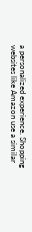a personalized experience. Shopping websites like Amazon use a similar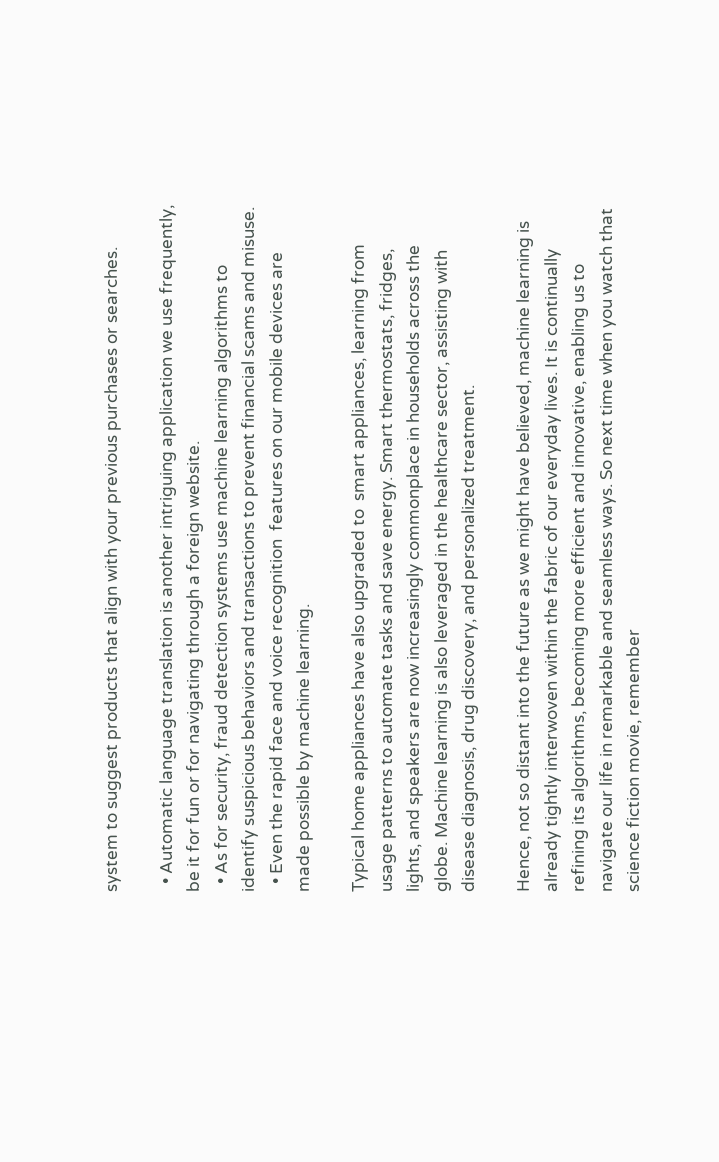system to suggest products that align with your previous purchases or searches.

  • Automatic language translation is another intriguing application we use frequently, be it for fun or for navigating through a foreign website.
  • As for security, fraud detection systems use machine learning algorithms to identify suspicious behaviors and transactions to prevent financial scams and misuse.
  • Even the rapid face and voice recognition  features on our mobile devices are made possible by machine learning.

Typical home appliances have also upgraded to  smart appliances, learning from usage patterns to automate tasks and save energy. Smart thermostats, fridges, lights, and speakers are now increasingly commonplace in households across the globe. Machine learning is also leveraged in the healthcare sector, assisting with disease diagnosis, drug discovery, and personalized treatment.

Hence, not so distant into the future as we might have believed, machine learning is already tightly interwoven within the fabric of our everyday lives. It is continually refining its algorithms, becoming more efficient and innovative, enabling us to navigate our life in remarkable and seamless ways. So next time when you watch that science fiction movie, remember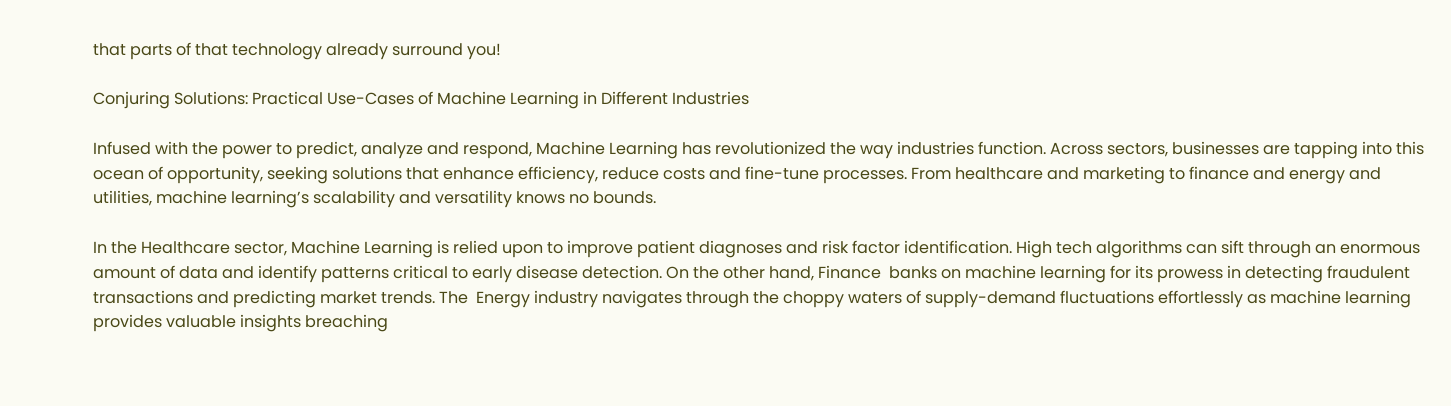that parts of that technology already surround you!

Conjuring Solutions: Practical Use-Cases of Machine Learning in Different Industries

Infused with the power to predict, analyze and respond, Machine Learning has revolutionized the way industries function. Across sectors, businesses are tapping into this ocean of opportunity, seeking solutions that enhance efficiency, reduce costs and fine-tune processes. From healthcare and marketing to finance and energy and utilities, machine learning’s scalability and versatility knows no bounds.

In the Healthcare sector, Machine Learning is relied upon to improve patient diagnoses and risk factor identification. High tech algorithms can sift through an enormous amount of data and identify patterns critical to early disease detection. On the other hand, Finance  banks on machine learning for its prowess in detecting fraudulent transactions and predicting market trends. The  Energy industry navigates through the choppy waters of supply-demand fluctuations effortlessly as machine learning provides valuable insights breaching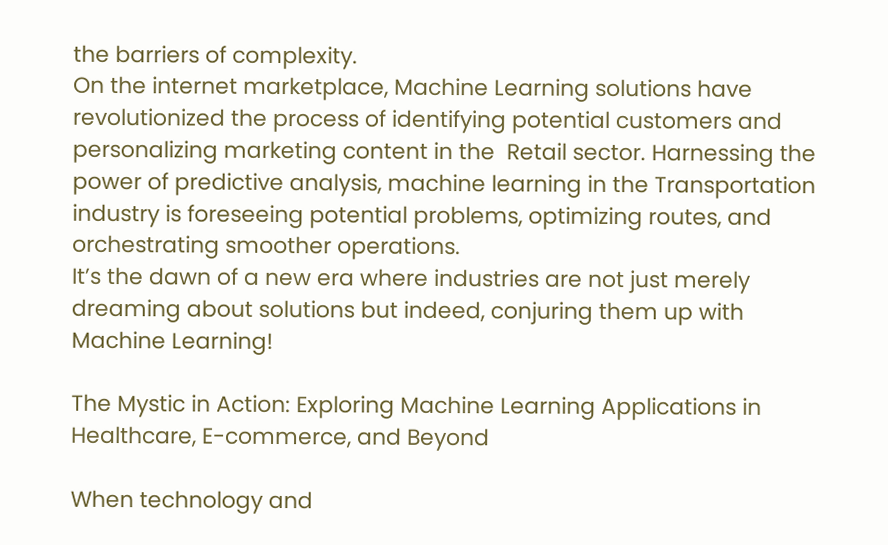the barriers of complexity.
On the internet marketplace, Machine Learning solutions have revolutionized the process of identifying potential customers and personalizing marketing content in the  Retail sector. Harnessing the power of predictive analysis, machine learning in the Transportation industry is foreseeing potential problems, optimizing routes, and orchestrating smoother operations.
It’s the dawn of a new era where industries are not just merely dreaming about solutions but indeed, conjuring them up with Machine Learning!

The Mystic in Action: Exploring Machine Learning Applications in Healthcare, E-commerce, and Beyond

When technology and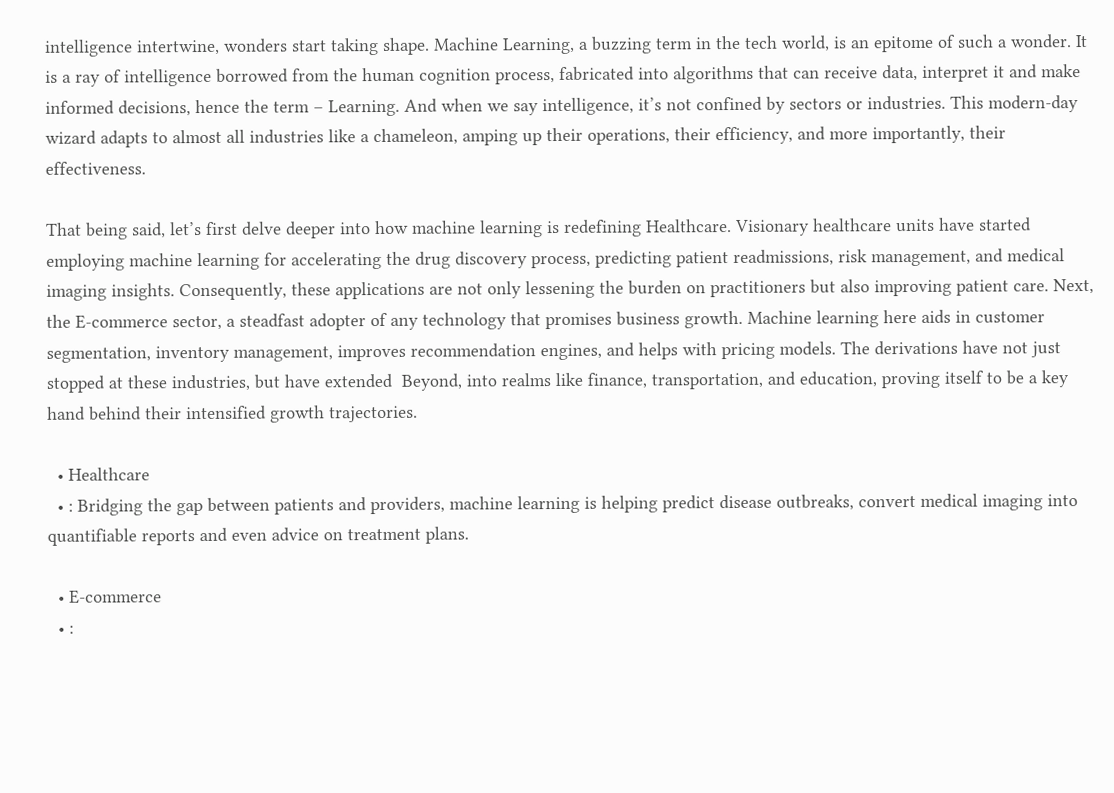intelligence intertwine, wonders start taking shape. Machine Learning, a buzzing term in the tech world, is an epitome of such a wonder. It is a ray of intelligence borrowed from the human cognition process, fabricated into algorithms that can receive data, interpret it and make informed decisions, hence the term – Learning. And when we say intelligence, it’s not confined by sectors or industries. This modern-day wizard adapts to almost all industries like a chameleon, amping up their operations, their efficiency, and more importantly, their effectiveness.

That being said, let’s first delve deeper into how machine learning is redefining Healthcare. Visionary healthcare units have started employing machine learning for accelerating the drug discovery process, predicting patient readmissions, risk management, and medical imaging insights. Consequently, these applications are not only lessening the burden on practitioners but also improving patient care. Next, the E-commerce sector, a steadfast adopter of any technology that promises business growth. Machine learning here aids in customer segmentation, inventory management, improves recommendation engines, and helps with pricing models. The derivations have not just stopped at these industries, but have extended  Beyond, into realms like finance, transportation, and education, proving itself to be a key hand behind their intensified growth trajectories.

  • Healthcare
  • : Bridging the gap between patients and providers, machine learning is helping predict disease outbreaks, convert medical imaging into quantifiable reports and even advice on treatment plans.

  • E-commerce
  • :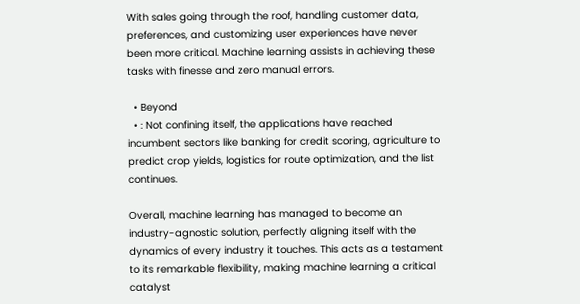With sales going through the roof, handling customer data, preferences, and customizing user experiences have never been more critical. Machine learning assists in achieving these tasks with finesse and zero manual errors.

  • Beyond
  • : Not confining itself, the applications have reached incumbent sectors like banking for credit scoring, agriculture to predict crop yields, logistics for route optimization, and the list continues.

Overall, machine learning has managed to become an industry-agnostic solution, perfectly aligning itself with the dynamics of every industry it touches. This acts as a testament to its remarkable flexibility, making machine learning a critical catalyst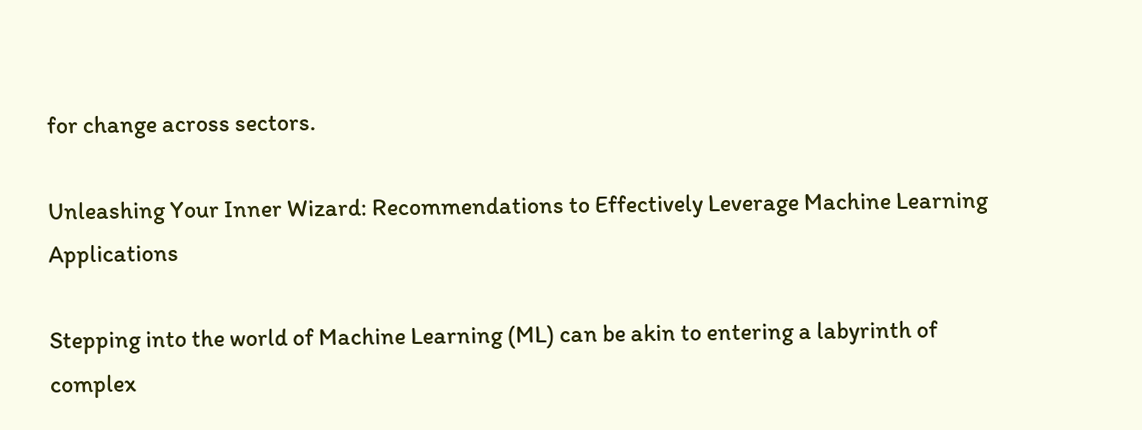for change across sectors.

Unleashing Your Inner Wizard: Recommendations to Effectively Leverage Machine Learning Applications

Stepping into the world of Machine Learning (ML) can be akin to entering a labyrinth of complex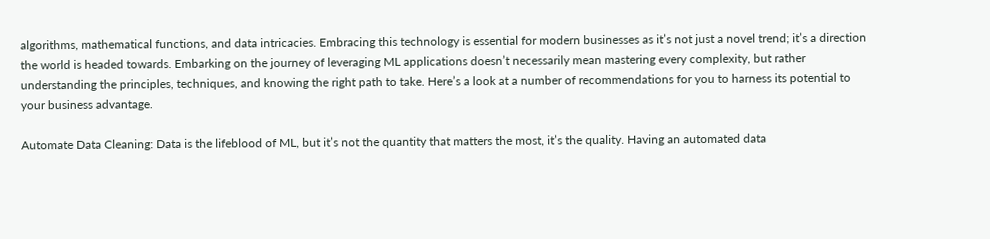algorithms, mathematical functions, and data intricacies. Embracing this technology is essential for modern businesses as it’s not just a novel trend; it’s a direction the world is headed towards. Embarking on the journey of leveraging ML applications doesn’t necessarily mean mastering every complexity, but rather understanding the principles, techniques, and knowing the right path to take. Here’s a look at a number of recommendations for you to harness its potential to your business advantage.

Automate Data Cleaning: Data is the lifeblood of ML, but it’s not the quantity that matters the most, it’s the quality. Having an automated data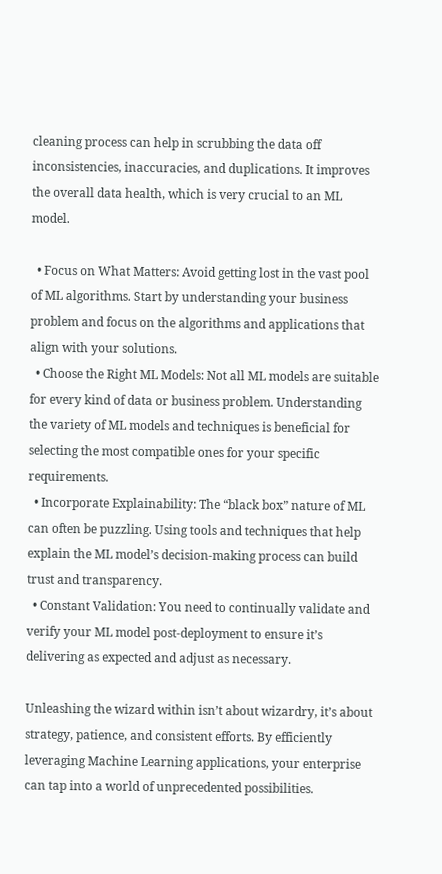cleaning process can help in scrubbing the data off inconsistencies, inaccuracies, and duplications. It improves the overall data health, which is very crucial to an ML model.

  • Focus on What Matters: Avoid getting lost in the vast pool of ML algorithms. Start by understanding your business problem and focus on the algorithms and applications that align with your solutions.
  • Choose the Right ML Models: Not all ML models are suitable for every kind of data or business problem. Understanding the variety of ML models and techniques is beneficial for selecting the most compatible ones for your specific requirements.
  • Incorporate Explainability: The “black box” nature of ML can often be puzzling. Using tools and techniques that help explain the ML model’s decision-making process can build trust and transparency.
  • Constant Validation: You need to continually validate and verify your ML model post-deployment to ensure it’s delivering as expected and adjust as necessary.

Unleashing the wizard within isn’t about wizardry, it’s about strategy, patience, and consistent efforts. By efficiently leveraging Machine Learning applications, your enterprise can tap into a world of unprecedented possibilities.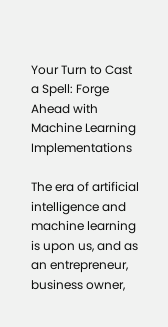Your Turn to Cast a Spell: Forge Ahead with Machine Learning Implementations

The era of artificial intelligence and machine learning is upon us, and as an entrepreneur, business owner,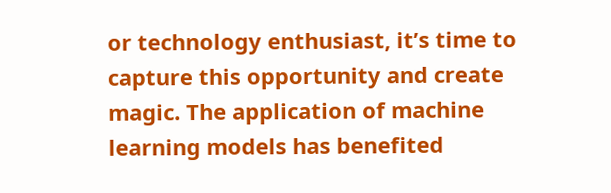or technology enthusiast, it’s time to capture this opportunity and create magic. The application of machine learning models has benefited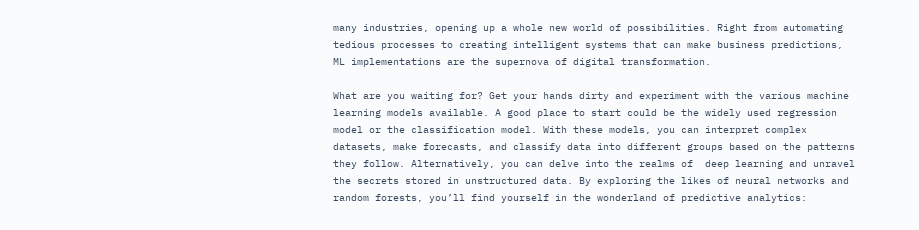many industries, opening up a whole new world of possibilities. Right from automating tedious processes to creating intelligent systems that can make business predictions, ML implementations are the supernova of digital transformation.

What are you waiting for? Get your hands dirty and experiment with the various machine learning models available. A good place to start could be the widely used regression model or the classification model. With these models, you can interpret complex datasets, make forecasts, and classify data into different groups based on the patterns they follow. Alternatively, you can delve into the realms of  deep learning and unravel the secrets stored in unstructured data. By exploring the likes of neural networks and random forests, you’ll find yourself in the wonderland of predictive analytics: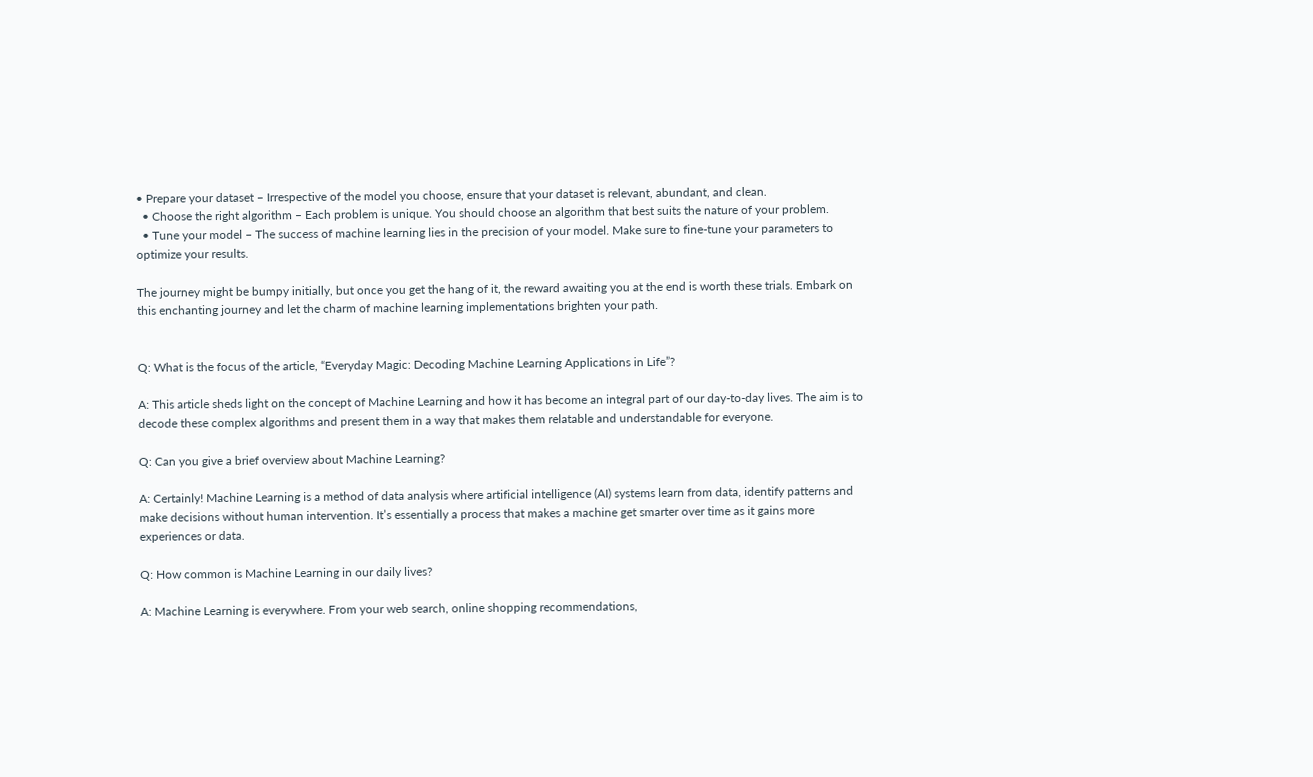• Prepare your dataset – Irrespective of the model you choose, ensure that your dataset is relevant, abundant, and clean.
  • Choose the right algorithm – Each problem is unique. You should choose an algorithm that best suits the nature of your problem.
  • Tune your model – The success of machine learning lies in the precision of your model. Make sure to fine-tune your parameters to optimize your results.

The journey might be bumpy initially, but once you get the hang of it, the reward awaiting you at the end is worth these trials. Embark on this enchanting journey and let the charm of machine learning implementations brighten your path.


Q: What is the focus of the article, “Everyday Magic: Decoding Machine Learning Applications in Life”?

A: This article sheds light on the concept of Machine Learning and how it has become an integral part of our day-to-day lives. The aim is to decode these complex algorithms and present them in a way that makes them relatable and understandable for everyone.

Q: Can you give a brief overview about Machine Learning?

A: Certainly! Machine Learning is a method of data analysis where artificial intelligence (AI) systems learn from data, identify patterns and make decisions without human intervention. It’s essentially a process that makes a machine get smarter over time as it gains more experiences or data.

Q: How common is Machine Learning in our daily lives?

A: Machine Learning is everywhere. From your web search, online shopping recommendations,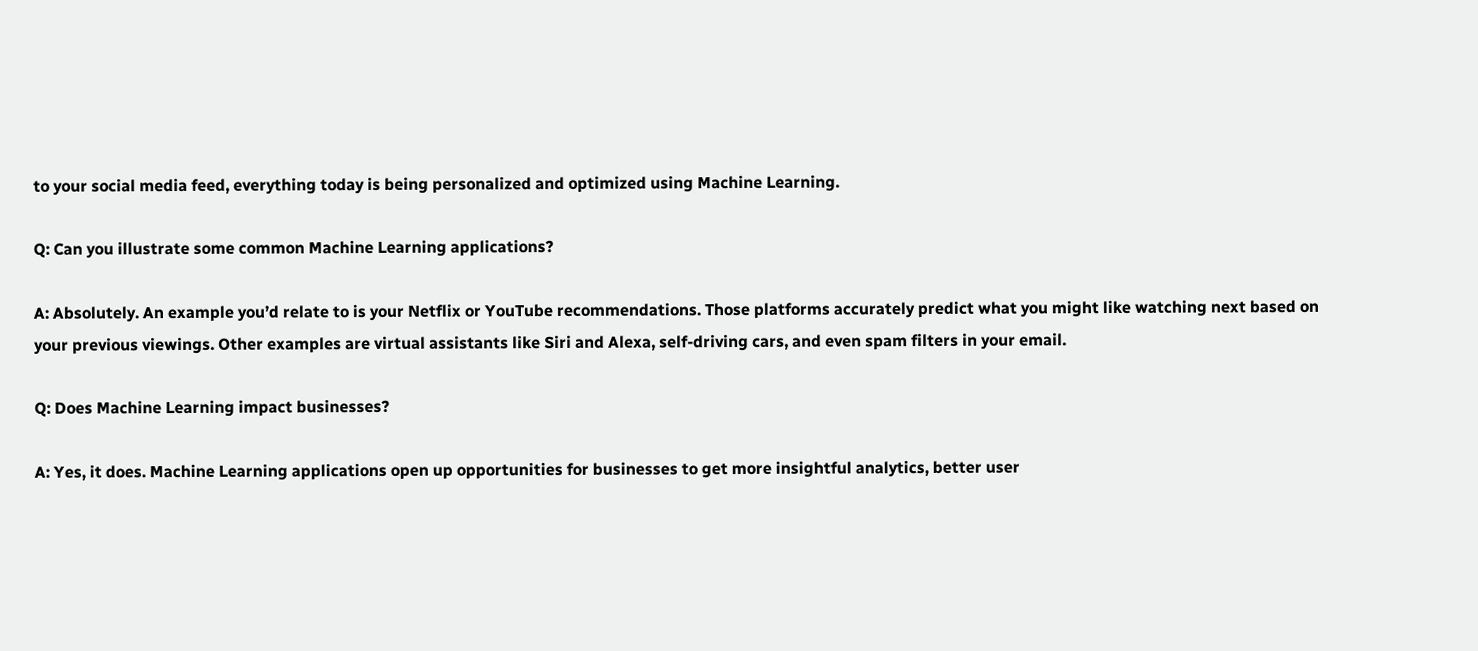to your social media feed, everything today is being personalized and optimized using Machine Learning.

Q: Can you illustrate some common Machine Learning applications?

A: Absolutely. An example you’d relate to is your Netflix or YouTube recommendations. Those platforms accurately predict what you might like watching next based on your previous viewings. Other examples are virtual assistants like Siri and Alexa, self-driving cars, and even spam filters in your email.

Q: Does Machine Learning impact businesses?

A: Yes, it does. Machine Learning applications open up opportunities for businesses to get more insightful analytics, better user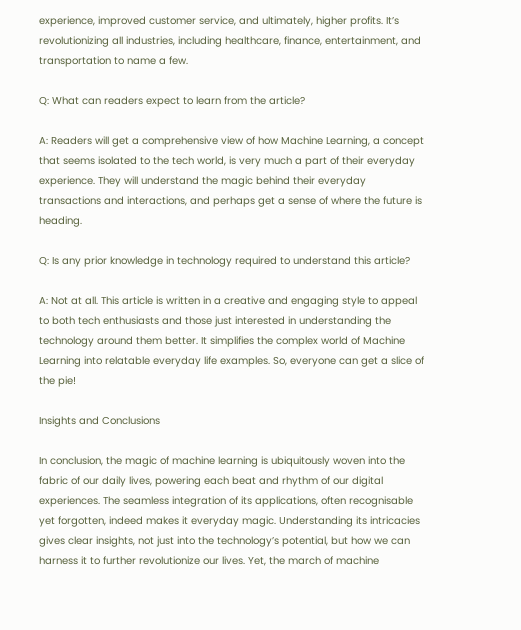experience, improved customer service, and ultimately, higher profits. It’s revolutionizing all industries, including healthcare, finance, entertainment, and transportation to name a few.

Q: What can readers expect to learn from the article?

A: Readers will get a comprehensive view of how Machine Learning, a concept that seems isolated to the tech world, is very much a part of their everyday experience. They will understand the magic behind their everyday transactions and interactions, and perhaps get a sense of where the future is heading.

Q: Is any prior knowledge in technology required to understand this article?

A: Not at all. This article is written in a creative and engaging style to appeal to both tech enthusiasts and those just interested in understanding the technology around them better. It simplifies the complex world of Machine Learning into relatable everyday life examples. So, everyone can get a slice of the pie!

Insights and Conclusions

In conclusion, the magic of machine learning is ubiquitously woven into the fabric of our daily lives, powering each beat and rhythm of our digital experiences. The seamless integration of its applications, often recognisable yet forgotten, indeed makes it everyday magic. Understanding its intricacies gives clear insights, not just into the technology’s potential, but how we can harness it to further revolutionize our lives. Yet, the march of machine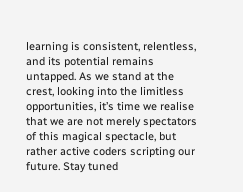learning is consistent, relentless, and its potential remains untapped. As we stand at the crest, looking into the limitless opportunities, it’s time we realise that we are not merely spectators of this magical spectacle, but rather active coders scripting our future. Stay tuned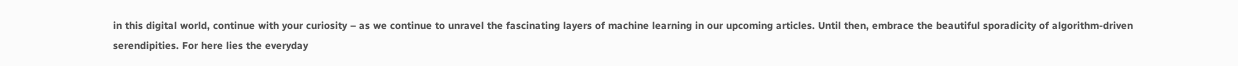in this digital world, continue with your curiosity – as we continue to unravel the fascinating layers of machine learning in our upcoming articles. Until then, embrace the beautiful sporadicity of algorithm-driven serendipities. For here lies the everyday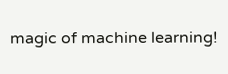magic of machine learning!